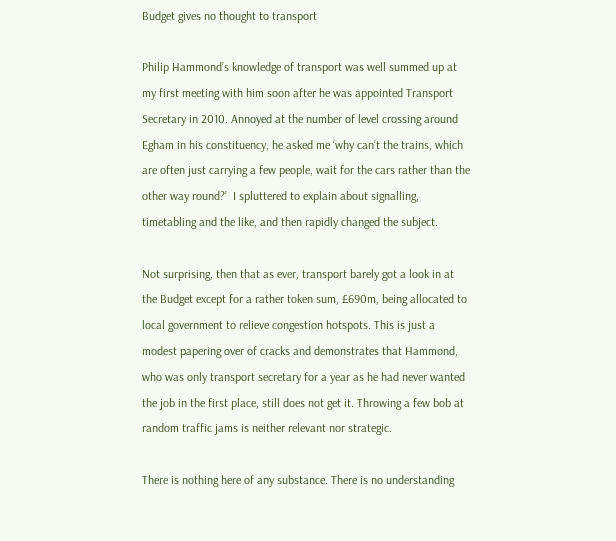Budget gives no thought to transport

Philip Hammond’s knowledge of transport was well summed up at  my first meeting with him soon after he was appointed Transport Secretary in 2010. Annoyed at the number of level crossing around Egham in his constituency, he asked me ‘why can’t the trains, which are often just carrying a few people, wait for the cars rather than the other way round?’  I spluttered to explain about signalling, timetabling and the like, and then rapidly changed the subject.

Not surprising, then that as ever, transport barely got a look in at the Budget except for a rather token sum, £690m, being allocated to local government to relieve congestion hotspots. This is just a modest papering over of cracks and demonstrates that Hammond, who was only transport secretary for a year as he had never wanted the job in the first place, still does not get it. Throwing a few bob at random traffic jams is neither relevant nor strategic.

There is nothing here of any substance. There is no understanding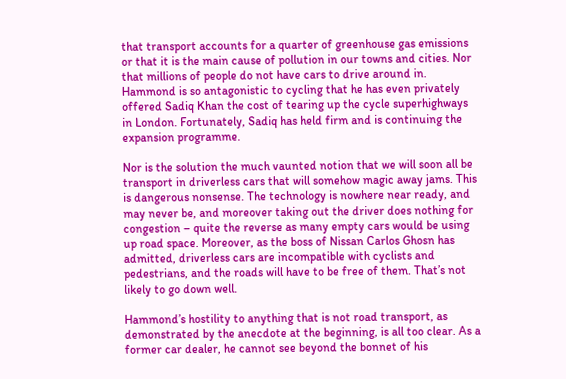that transport accounts for a quarter of greenhouse gas emissions or that it is the main cause of pollution in our towns and cities. Nor that millions of people do not have cars to drive around in. Hammond is so antagonistic to cycling that he has even privately offered Sadiq Khan the cost of tearing up the cycle superhighways in London. Fortunately, Sadiq has held firm and is continuing the expansion programme.

Nor is the solution the much vaunted notion that we will soon all be transport in driverless cars that will somehow magic away jams. This is dangerous nonsense. The technology is nowhere near ready, and may never be, and moreover taking out the driver does nothing for congestion – quite the reverse as many empty cars would be using up road space. Moreover, as the boss of Nissan Carlos Ghosn has admitted, driverless cars are incompatible with cyclists and pedestrians, and the roads will have to be free of them. That’s not likely to go down well.

Hammond’s hostility to anything that is not road transport, as demonstrated by the anecdote at the beginning, is all too clear. As a former car dealer, he cannot see beyond the bonnet of his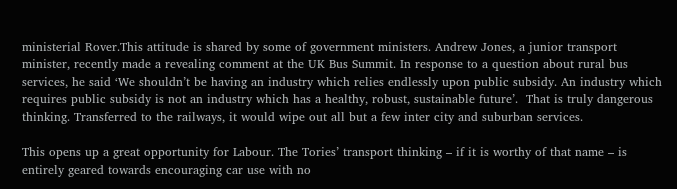ministerial Rover.This attitude is shared by some of government ministers. Andrew Jones, a junior transport minister, recently made a revealing comment at the UK Bus Summit. In response to a question about rural bus services, he said ‘We shouldn’t be having an industry which relies endlessly upon public subsidy. An industry which requires public subsidy is not an industry which has a healthy, robust, sustainable future’.  That is truly dangerous thinking. Transferred to the railways, it would wipe out all but a few inter city and suburban services.

This opens up a great opportunity for Labour. The Tories’ transport thinking – if it is worthy of that name – is entirely geared towards encouraging car use with no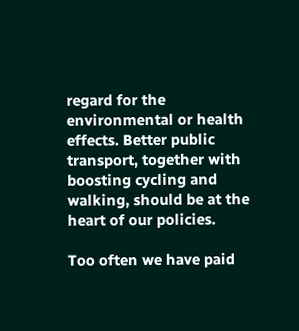regard for the environmental or health effects. Better public transport, together with boosting cycling and walking, should be at the heart of our policies.

Too often we have paid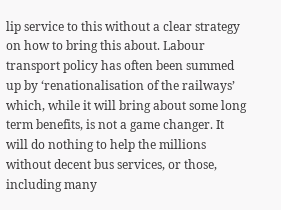lip service to this without a clear strategy on how to bring this about. Labour transport policy has often been summed up by ‘renationalisation of the railways’ which, while it will bring about some long term benefits, is not a game changer. It will do nothing to help the millions without decent bus services, or those, including many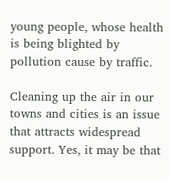young people, whose health is being blighted by pollution cause by traffic.

Cleaning up the air in our towns and cities is an issue that attracts widespread support. Yes, it may be that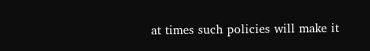at times such policies will make it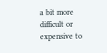a bit more difficult or expensive to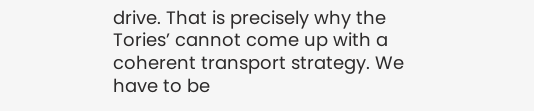drive. That is precisely why the Tories’ cannot come up with a coherent transport strategy. We have to be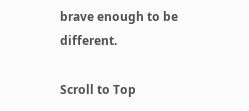brave enough to be different.

Scroll to Top